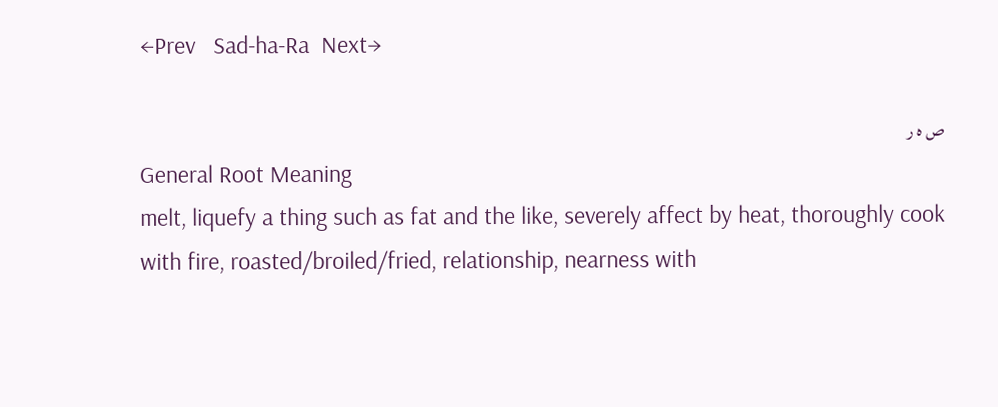←Prev   Sad-ha-Ra  Next→

ص ه ر
General Root Meaning
melt, liquefy a thing such as fat and the like, severely affect by heat, thoroughly cook with fire, roasted/broiled/fried, relationship, nearness with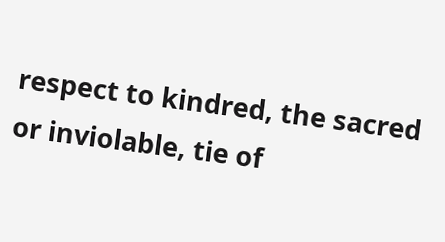respect to kindred, the sacred or inviolable, tie of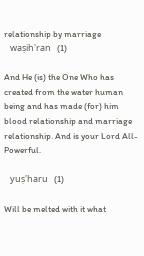relationship by marriage
   waṣih'ran   (1)

And He (is) the One Who has created from the water human being and has made (for) him blood relationship and marriage relationship. And is your Lord All-Powerful.

   yuṣ'haru   (1)

Will be melted with it what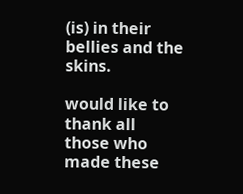(is) in their bellies and the skins.

would like to thank all those who made these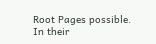Root Pages possible.
In their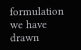formulation we have drawn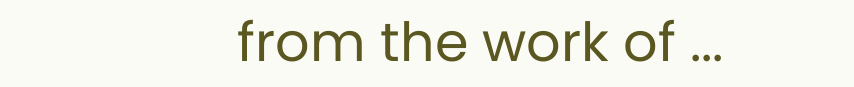from the work of ...